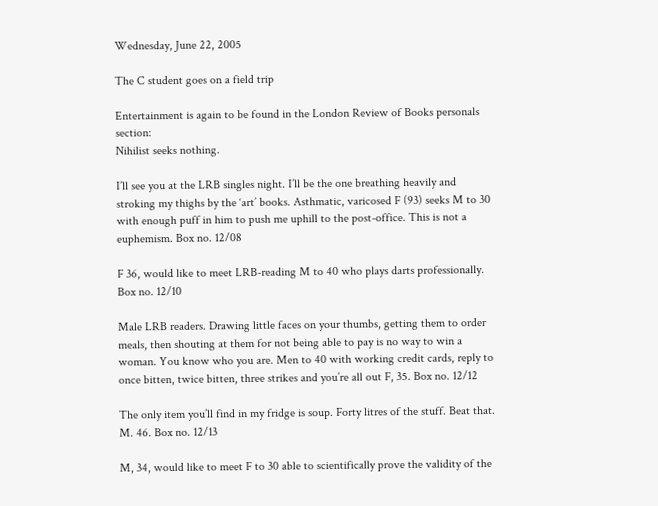Wednesday, June 22, 2005

The C student goes on a field trip

Entertainment is again to be found in the London Review of Books personals section:
Nihilist seeks nothing.

I’ll see you at the LRB singles night. I’ll be the one breathing heavily and stroking my thighs by the ‘art’ books. Asthmatic, varicosed F (93) seeks M to 30 with enough puff in him to push me uphill to the post-office. This is not a euphemism. Box no. 12/08

F 36, would like to meet LRB-reading M to 40 who plays darts professionally. Box no. 12/10

Male LRB readers. Drawing little faces on your thumbs, getting them to order meals, then shouting at them for not being able to pay is no way to win a woman. You know who you are. Men to 40 with working credit cards, reply to once bitten, twice bitten, three strikes and you’re all out F, 35. Box no. 12/12

The only item you’ll find in my fridge is soup. Forty litres of the stuff. Beat that. M. 46. Box no. 12/13

M, 34, would like to meet F to 30 able to scientifically prove the validity of the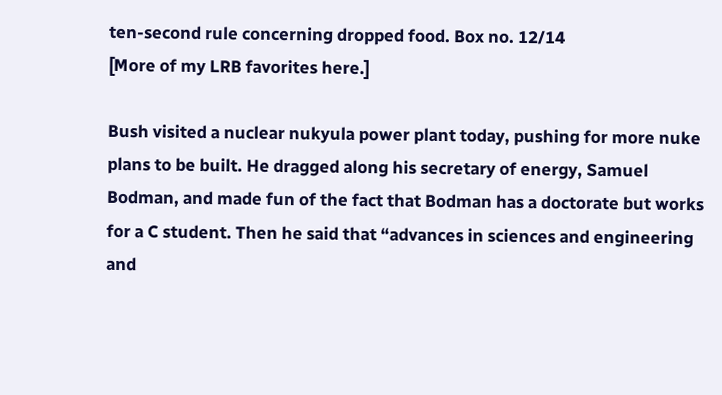ten-second rule concerning dropped food. Box no. 12/14
[More of my LRB favorites here.]

Bush visited a nuclear nukyula power plant today, pushing for more nuke plans to be built. He dragged along his secretary of energy, Samuel Bodman, and made fun of the fact that Bodman has a doctorate but works for a C student. Then he said that “advances in sciences and engineering and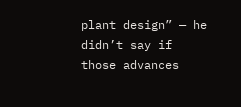plant design” — he didn’t say if those advances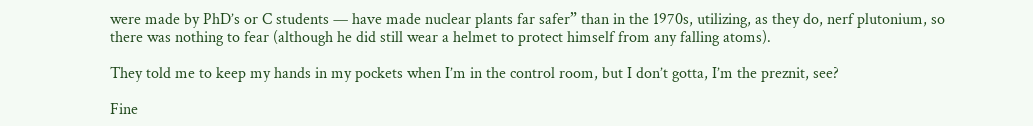were made by PhD’s or C students — have made nuclear plants far safer” than in the 1970s, utilizing, as they do, nerf plutonium, so there was nothing to fear (although he did still wear a helmet to protect himself from any falling atoms).

They told me to keep my hands in my pockets when I’m in the control room, but I don’t gotta, I’m the preznit, see?

Fine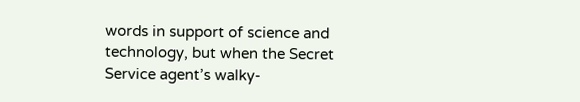words in support of science and technology, but when the Secret Service agent’s walky-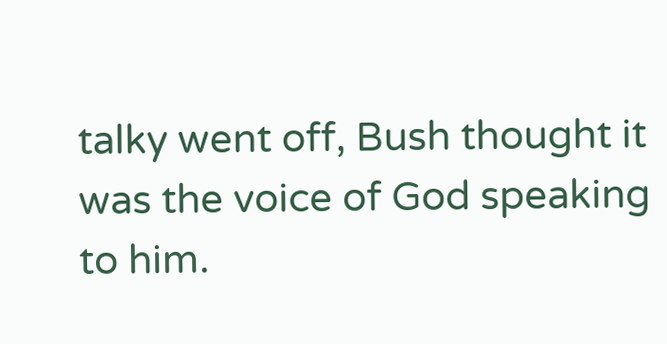talky went off, Bush thought it was the voice of God speaking to him.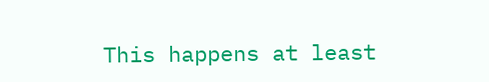This happens at least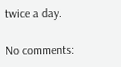twice a day.

No comments: